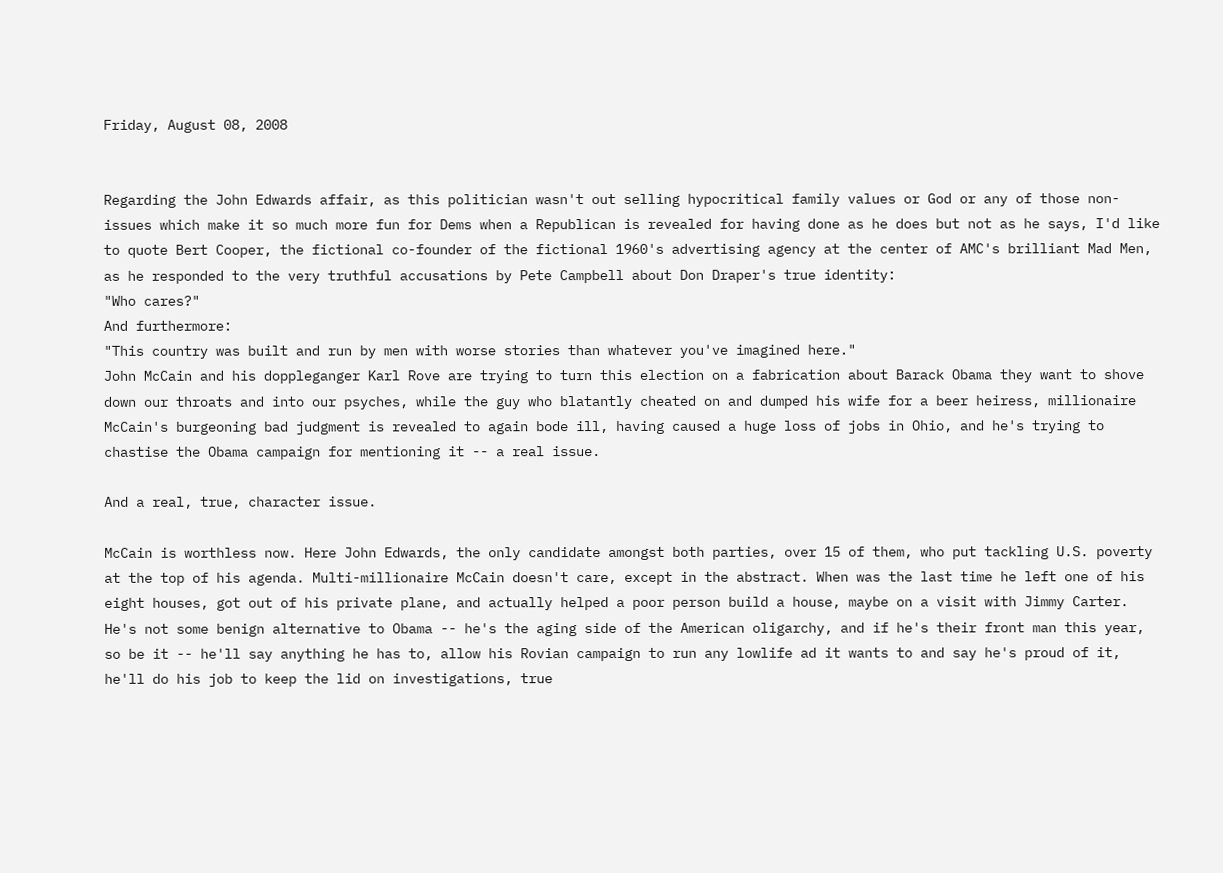Friday, August 08, 2008


Regarding the John Edwards affair, as this politician wasn't out selling hypocritical family values or God or any of those non-issues which make it so much more fun for Dems when a Republican is revealed for having done as he does but not as he says, I'd like to quote Bert Cooper, the fictional co-founder of the fictional 1960's advertising agency at the center of AMC's brilliant Mad Men, as he responded to the very truthful accusations by Pete Campbell about Don Draper's true identity:
"Who cares?"
And furthermore:
"This country was built and run by men with worse stories than whatever you've imagined here."
John McCain and his doppleganger Karl Rove are trying to turn this election on a fabrication about Barack Obama they want to shove down our throats and into our psyches, while the guy who blatantly cheated on and dumped his wife for a beer heiress, millionaire McCain's burgeoning bad judgment is revealed to again bode ill, having caused a huge loss of jobs in Ohio, and he's trying to chastise the Obama campaign for mentioning it -- a real issue.

And a real, true, character issue.

McCain is worthless now. Here John Edwards, the only candidate amongst both parties, over 15 of them, who put tackling U.S. poverty at the top of his agenda. Multi-millionaire McCain doesn't care, except in the abstract. When was the last time he left one of his eight houses, got out of his private plane, and actually helped a poor person build a house, maybe on a visit with Jimmy Carter. He's not some benign alternative to Obama -- he's the aging side of the American oligarchy, and if he's their front man this year, so be it -- he'll say anything he has to, allow his Rovian campaign to run any lowlife ad it wants to and say he's proud of it, he'll do his job to keep the lid on investigations, true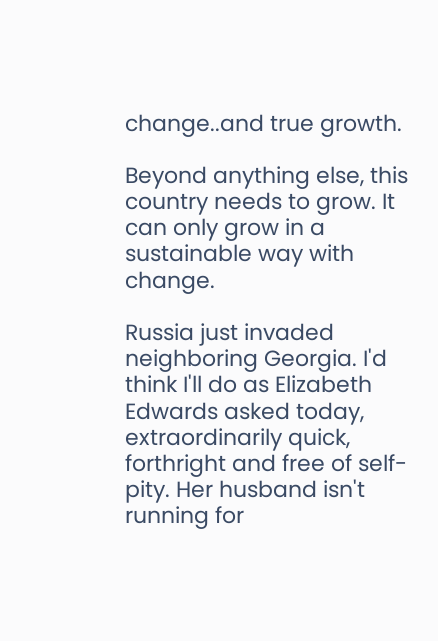change..and true growth.

Beyond anything else, this country needs to grow. It can only grow in a sustainable way with change.

Russia just invaded neighboring Georgia. I'd think I'll do as Elizabeth Edwards asked today, extraordinarily quick, forthright and free of self-pity. Her husband isn't running for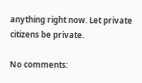anything right now. Let private citizens be private.

No comments: